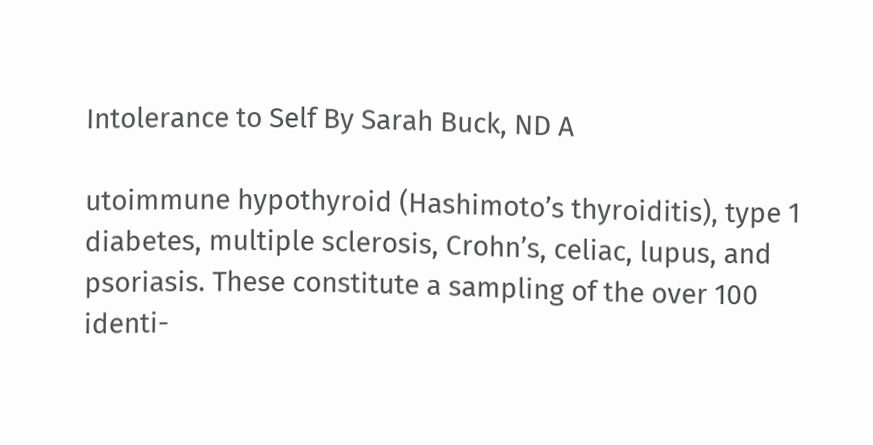Intolerance to Self By Sarah Buck, ND A

utoimmune hypothyroid (Hashimoto’s thyroiditis), type 1 diabetes, multiple sclerosis, Crohn’s, celiac, lupus, and psoriasis. These constitute a sampling of the over 100 identi-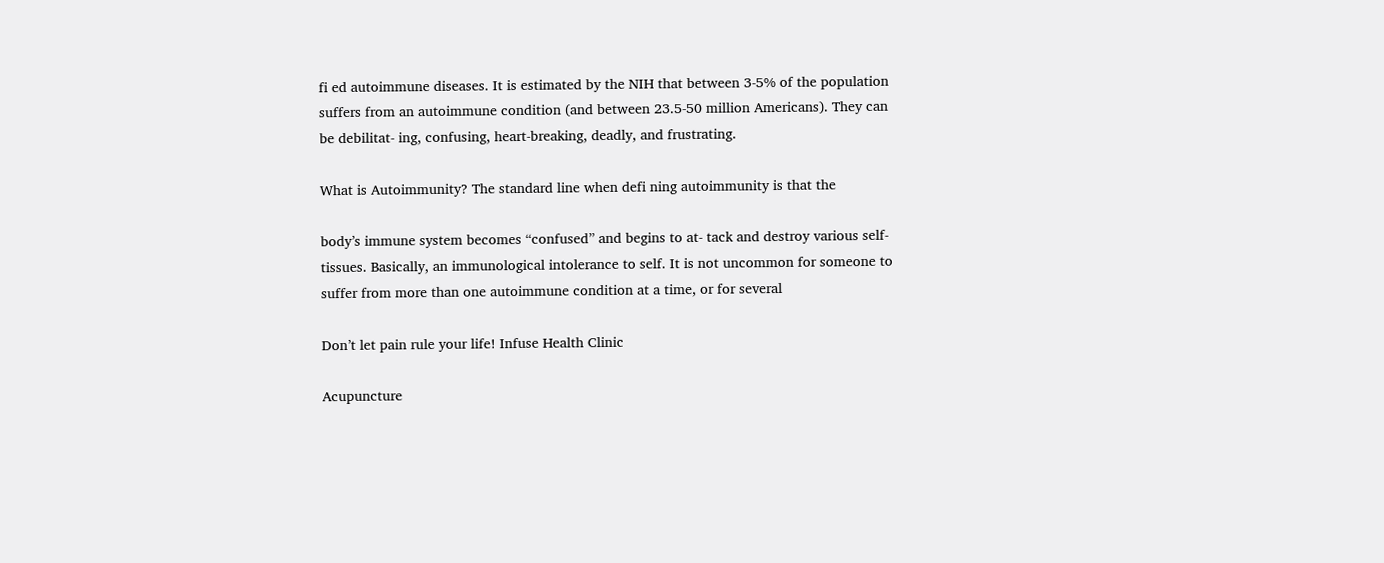fi ed autoimmune diseases. It is estimated by the NIH that between 3-5% of the population suffers from an autoimmune condition (and between 23.5-50 million Americans). They can be debilitat- ing, confusing, heart-breaking, deadly, and frustrating.

What is Autoimmunity? The standard line when defi ning autoimmunity is that the

body’s immune system becomes “confused” and begins to at- tack and destroy various self-tissues. Basically, an immunological intolerance to self. It is not uncommon for someone to suffer from more than one autoimmune condition at a time, or for several

Don’t let pain rule your life! Infuse Health Clinic

Acupuncture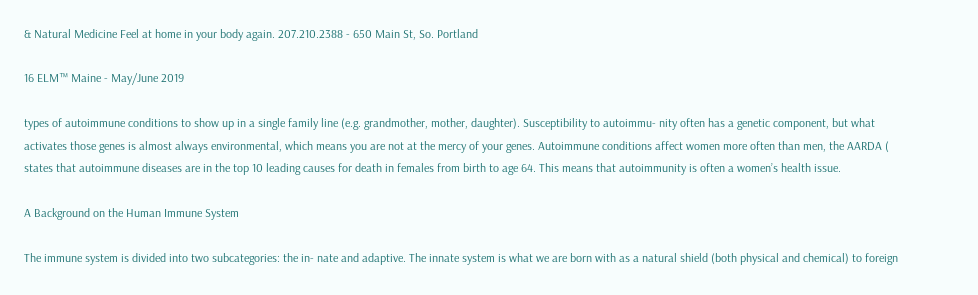& Natural Medicine Feel at home in your body again. 207.210.2388 - 650 Main St, So. Portland

16 ELM™ Maine - May/June 2019

types of autoimmune conditions to show up in a single family line (e.g. grandmother, mother, daughter). Susceptibility to autoimmu- nity often has a genetic component, but what activates those genes is almost always environmental, which means you are not at the mercy of your genes. Autoimmune conditions affect women more often than men, the AARDA ( states that autoimmune diseases are in the top 10 leading causes for death in females from birth to age 64. This means that autoimmunity is often a women’s health issue.

A Background on the Human Immune System

The immune system is divided into two subcategories: the in- nate and adaptive. The innate system is what we are born with as a natural shield (both physical and chemical) to foreign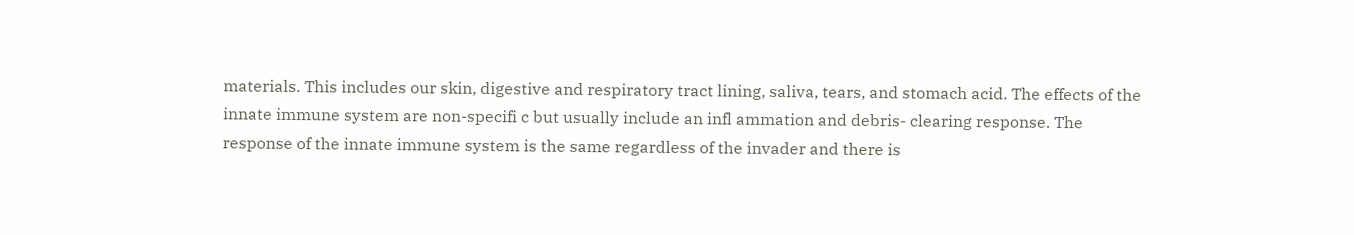materials. This includes our skin, digestive and respiratory tract lining, saliva, tears, and stomach acid. The effects of the innate immune system are non-specifi c but usually include an infl ammation and debris- clearing response. The response of the innate immune system is the same regardless of the invader and there is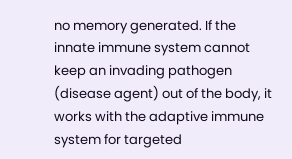no memory generated. If the innate immune system cannot keep an invading pathogen (disease agent) out of the body, it works with the adaptive immune system for targeted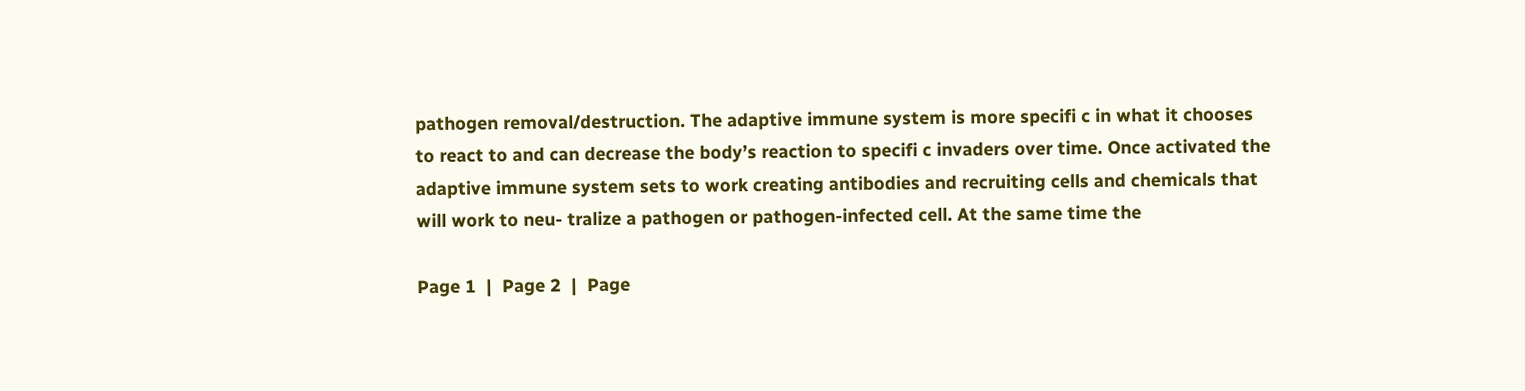pathogen removal/destruction. The adaptive immune system is more specifi c in what it chooses to react to and can decrease the body’s reaction to specifi c invaders over time. Once activated the adaptive immune system sets to work creating antibodies and recruiting cells and chemicals that will work to neu- tralize a pathogen or pathogen-infected cell. At the same time the

Page 1  |  Page 2  |  Page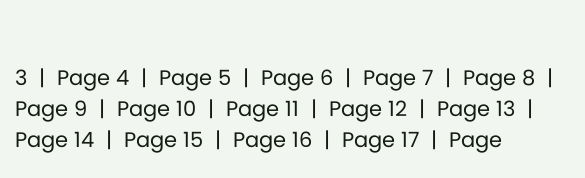3  |  Page 4  |  Page 5  |  Page 6  |  Page 7  |  Page 8  |  Page 9  |  Page 10  |  Page 11  |  Page 12  |  Page 13  |  Page 14  |  Page 15  |  Page 16  |  Page 17  |  Page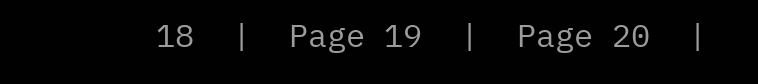18  |  Page 19  |  Page 20  |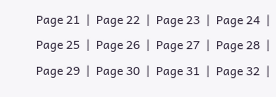Page 21  |  Page 22  |  Page 23  |  Page 24  |  Page 25  |  Page 26  |  Page 27  |  Page 28  |  Page 29  |  Page 30  |  Page 31  |  Page 32  |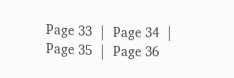Page 33  |  Page 34  |  Page 35  |  Page 36